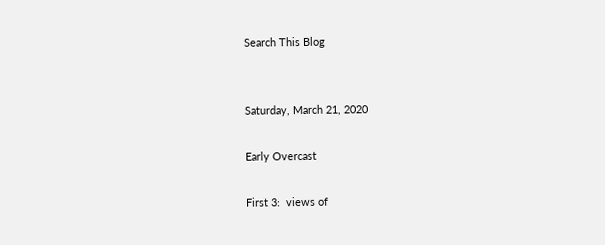Search This Blog


Saturday, March 21, 2020

Early Overcast

First 3:  views of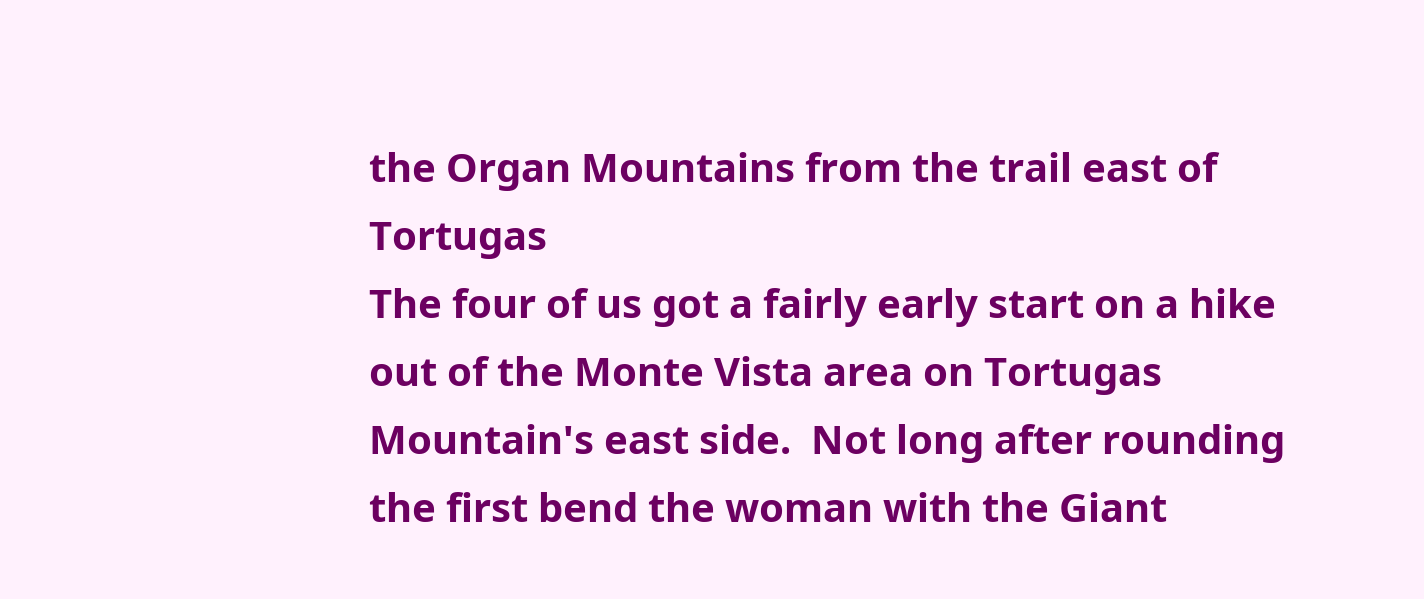the Organ Mountains from the trail east of Tortugas
The four of us got a fairly early start on a hike out of the Monte Vista area on Tortugas Mountain's east side.  Not long after rounding the first bend the woman with the Giant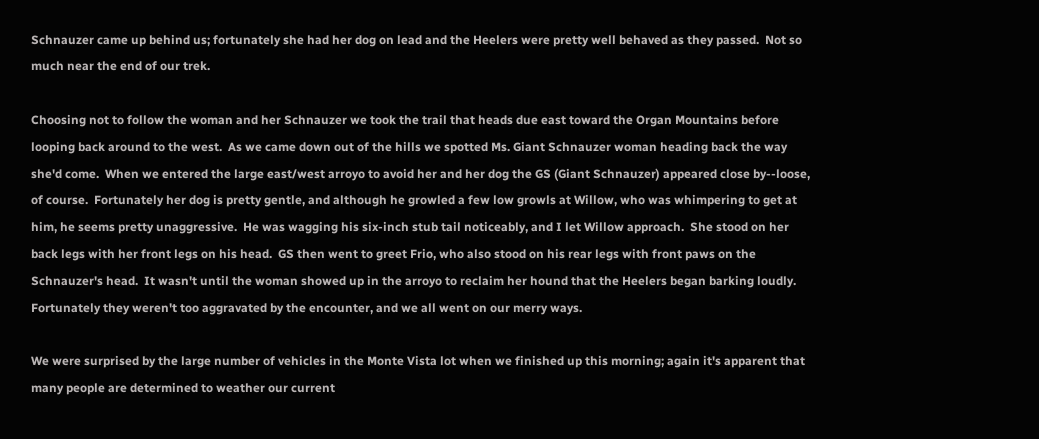Schnauzer came up behind us; fortunately she had her dog on lead and the Heelers were pretty well behaved as they passed.  Not so much near the end of our trek.

Choosing not to follow the woman and her Schnauzer we took the trail that heads due east toward the Organ Mountains before looping back around to the west.  As we came down out of the hills we spotted Ms. Giant Schnauzer woman heading back the way she'd come.  When we entered the large east/west arroyo to avoid her and her dog the GS (Giant Schnauzer) appeared close by--loose, of course.  Fortunately her dog is pretty gentle, and although he growled a few low growls at Willow, who was whimpering to get at him, he seems pretty unaggressive.  He was wagging his six-inch stub tail noticeably, and I let Willow approach.  She stood on her back legs with her front legs on his head.  GS then went to greet Frio, who also stood on his rear legs with front paws on the Schnauzer's head.  It wasn't until the woman showed up in the arroyo to reclaim her hound that the Heelers began barking loudly.  Fortunately they weren't too aggravated by the encounter, and we all went on our merry ways.

We were surprised by the large number of vehicles in the Monte Vista lot when we finished up this morning; again it's apparent that many people are determined to weather our current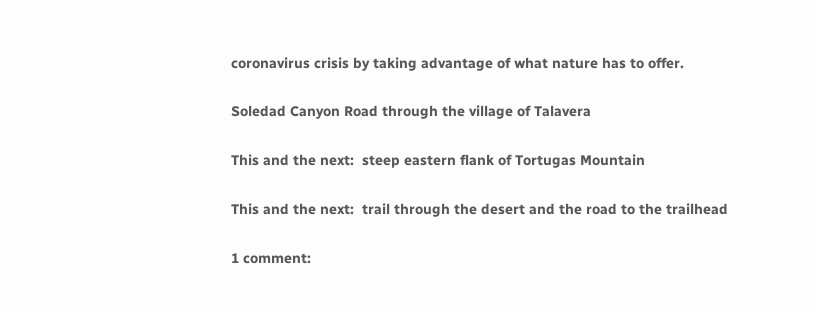coronavirus crisis by taking advantage of what nature has to offer.

Soledad Canyon Road through the village of Talavera

This and the next:  steep eastern flank of Tortugas Mountain

This and the next:  trail through the desert and the road to the trailhead

1 comment: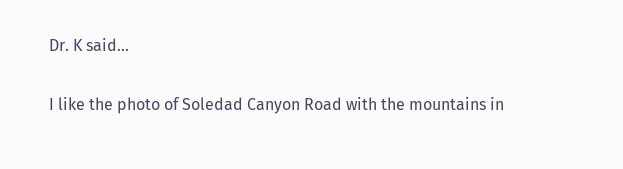Dr. K said...

I like the photo of Soledad Canyon Road with the mountains in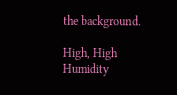the background.

High, High Humidity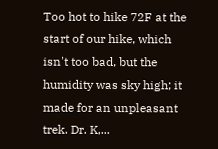Too hot to hike 72F at the start of our hike, which isn't too bad, but the humidity was sky high; it made for an unpleasant trek. Dr. K,...